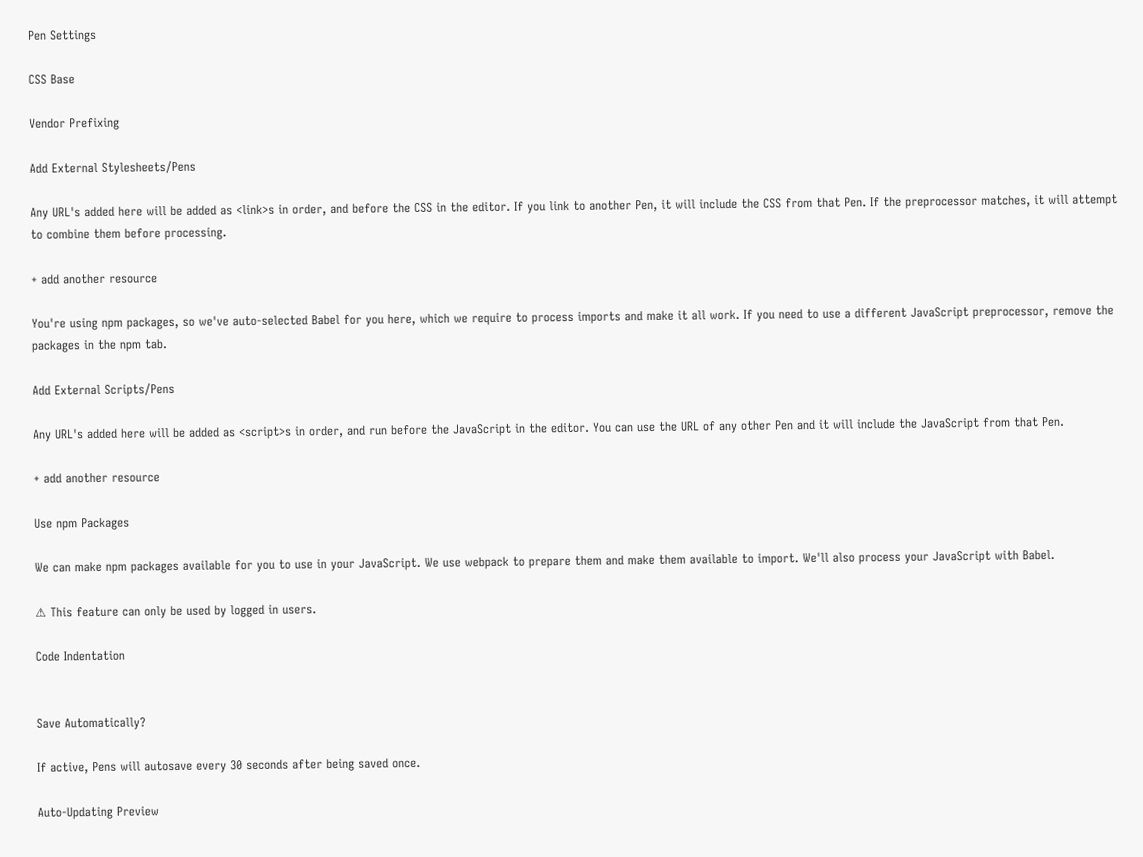Pen Settings

CSS Base

Vendor Prefixing

Add External Stylesheets/Pens

Any URL's added here will be added as <link>s in order, and before the CSS in the editor. If you link to another Pen, it will include the CSS from that Pen. If the preprocessor matches, it will attempt to combine them before processing.

+ add another resource

You're using npm packages, so we've auto-selected Babel for you here, which we require to process imports and make it all work. If you need to use a different JavaScript preprocessor, remove the packages in the npm tab.

Add External Scripts/Pens

Any URL's added here will be added as <script>s in order, and run before the JavaScript in the editor. You can use the URL of any other Pen and it will include the JavaScript from that Pen.

+ add another resource

Use npm Packages

We can make npm packages available for you to use in your JavaScript. We use webpack to prepare them and make them available to import. We'll also process your JavaScript with Babel.

⚠ This feature can only be used by logged in users.

Code Indentation


Save Automatically?

If active, Pens will autosave every 30 seconds after being saved once.

Auto-Updating Preview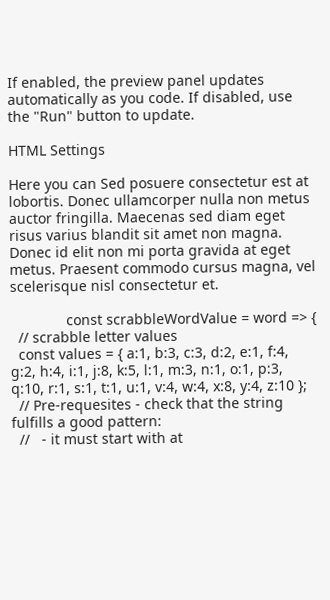If enabled, the preview panel updates automatically as you code. If disabled, use the "Run" button to update.

HTML Settings

Here you can Sed posuere consectetur est at lobortis. Donec ullamcorper nulla non metus auctor fringilla. Maecenas sed diam eget risus varius blandit sit amet non magna. Donec id elit non mi porta gravida at eget metus. Praesent commodo cursus magna, vel scelerisque nisl consectetur et.

              const scrabbleWordValue = word => {
  // scrabble letter values
  const values = { a:1, b:3, c:3, d:2, e:1, f:4, g:2, h:4, i:1, j:8, k:5, l:1, m:3, n:1, o:1, p:3, q:10, r:1, s:1, t:1, u:1, v:4, w:4, x:8, y:4, z:10 };
  // Pre-requesites - check that the string fulfills a good pattern:
  //   - it must start with at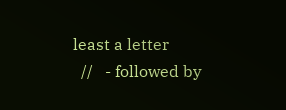least a letter
  //   - followed by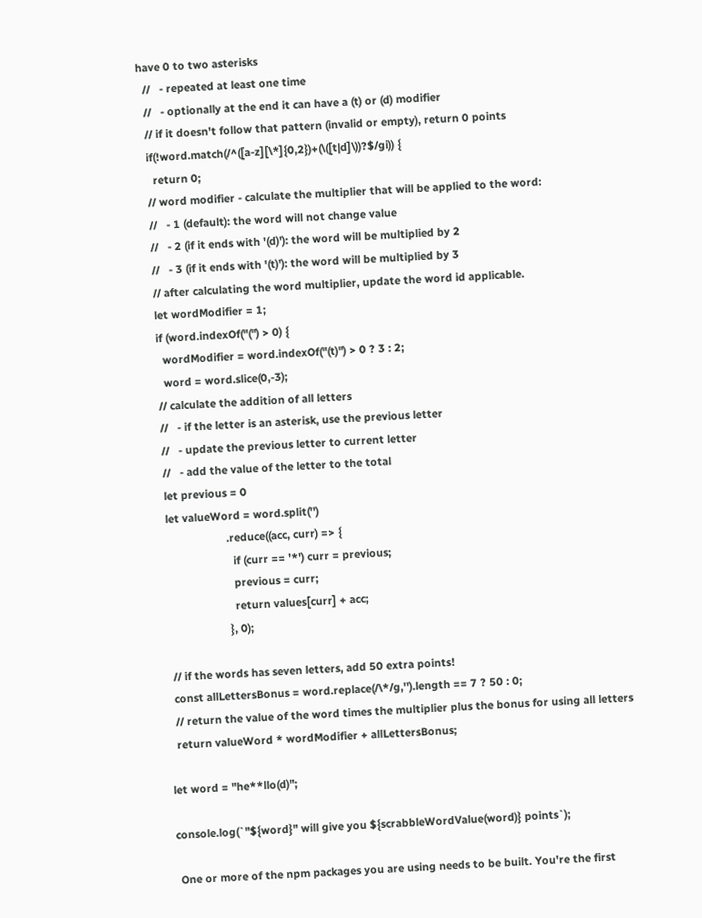have 0 to two asterisks
  //   - repeated at least one time
  //   - optionally at the end it can have a (t) or (d) modifier
  // if it doesn't follow that pattern (invalid or empty), return 0 points
  if(!word.match(/^([a-z][\*]{0,2})+(\([t|d]\))?$/gi)) {
    return 0;
  // word modifier - calculate the multiplier that will be applied to the word:
  //   - 1 (default): the word will not change value
  //   - 2 (if it ends with '(d)'): the word will be multiplied by 2
  //   - 3 (if it ends with '(t)'): the word will be multiplied by 3
  // after calculating the word multiplier, update the word id applicable.
  let wordModifier = 1;
  if (word.indexOf("(") > 0) {
    wordModifier = word.indexOf("(t)") > 0 ? 3 : 2;
    word = word.slice(0,-3);
  // calculate the addition of all letters
  //   - if the letter is an asterisk, use the previous letter
  //   - update the previous letter to current letter
  //   - add the value of the letter to the total
  let previous = 0
  let valueWord = word.split('')
                      .reduce((acc, curr) => {
                        if (curr == '*') curr = previous;
                        previous = curr;
                        return values[curr] + acc;
                      }, 0);

  // if the words has seven letters, add 50 extra points!
  const allLettersBonus = word.replace(/\*/g,'').length == 7 ? 50 : 0;
  // return the value of the word times the multiplier plus the bonus for using all letters
  return valueWord * wordModifier + allLettersBonus;

let word = "he**llo(d)";

console.log(`"${word}" will give you ${scrabbleWordValue(word)} points`);

 One or more of the npm packages you are using needs to be built. You're the first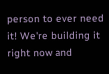person to ever need it! We're building it right now and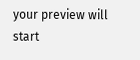your preview will start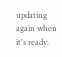updating again when it's ready.